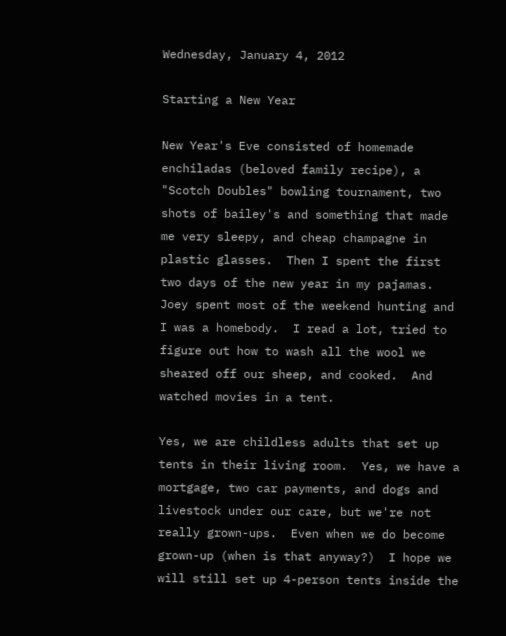Wednesday, January 4, 2012

Starting a New Year

New Year's Eve consisted of homemade enchiladas (beloved family recipe), a "Scotch Doubles" bowling tournament, two shots of bailey's and something that made me very sleepy, and cheap champagne in plastic glasses.  Then I spent the first two days of the new year in my pajamas.  Joey spent most of the weekend hunting and I was a homebody.  I read a lot, tried to figure out how to wash all the wool we sheared off our sheep, and cooked.  And watched movies in a tent.

Yes, we are childless adults that set up tents in their living room.  Yes, we have a mortgage, two car payments, and dogs and livestock under our care, but we're not really grown-ups.  Even when we do become grown-up (when is that anyway?)  I hope we will still set up 4-person tents inside the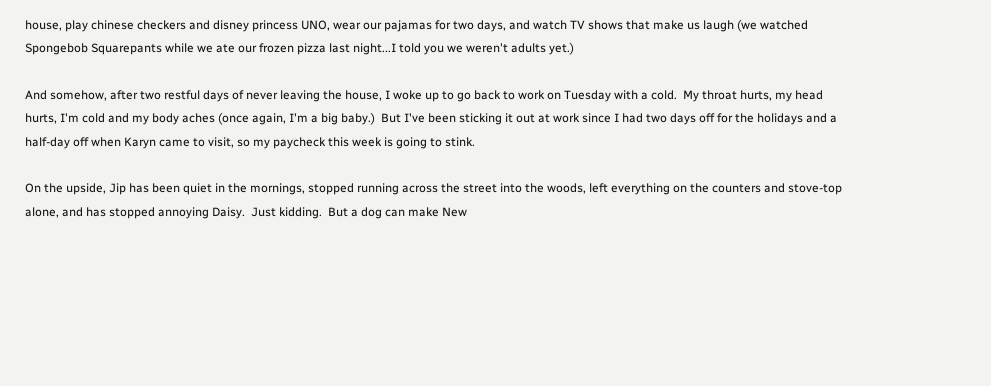house, play chinese checkers and disney princess UNO, wear our pajamas for two days, and watch TV shows that make us laugh (we watched Spongebob Squarepants while we ate our frozen pizza last night...I told you we weren't adults yet.)

And somehow, after two restful days of never leaving the house, I woke up to go back to work on Tuesday with a cold.  My throat hurts, my head hurts, I'm cold and my body aches (once again, I'm a big baby.)  But I've been sticking it out at work since I had two days off for the holidays and a half-day off when Karyn came to visit, so my paycheck this week is going to stink.

On the upside, Jip has been quiet in the mornings, stopped running across the street into the woods, left everything on the counters and stove-top alone, and has stopped annoying Daisy.  Just kidding.  But a dog can make New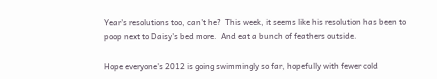Year's resolutions too, can't he?  This week, it seems like his resolution has been to poop next to Daisy's bed more.  And eat a bunch of feathers outside.

Hope everyone's 2012 is going swimmingly so far, hopefully with fewer cold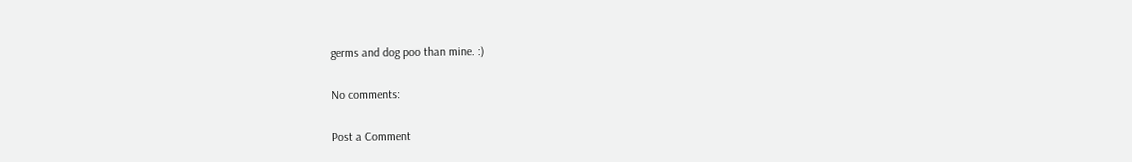germs and dog poo than mine. :)

No comments:

Post a Comment